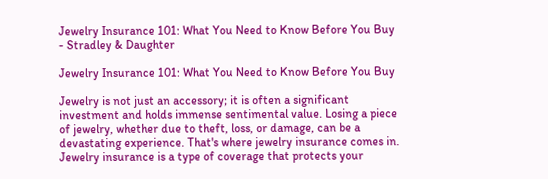Jewelry Insurance 101: What You Need to Know Before You Buy - Stradley & Daughter

Jewelry Insurance 101: What You Need to Know Before You Buy

Jewelry is not just an accessory; it is often a significant investment and holds immense sentimental value. Losing a piece of jewelry, whether due to theft, loss, or damage, can be a devastating experience. That's where jewelry insurance comes in. Jewelry insurance is a type of coverage that protects your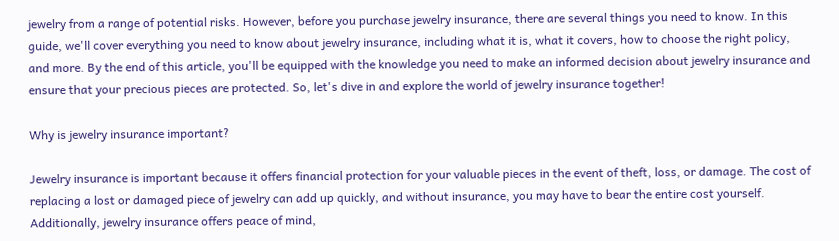jewelry from a range of potential risks. However, before you purchase jewelry insurance, there are several things you need to know. In this guide, we'll cover everything you need to know about jewelry insurance, including what it is, what it covers, how to choose the right policy, and more. By the end of this article, you'll be equipped with the knowledge you need to make an informed decision about jewelry insurance and ensure that your precious pieces are protected. So, let's dive in and explore the world of jewelry insurance together!

Why is jewelry insurance important?

Jewelry insurance is important because it offers financial protection for your valuable pieces in the event of theft, loss, or damage. The cost of replacing a lost or damaged piece of jewelry can add up quickly, and without insurance, you may have to bear the entire cost yourself. Additionally, jewelry insurance offers peace of mind,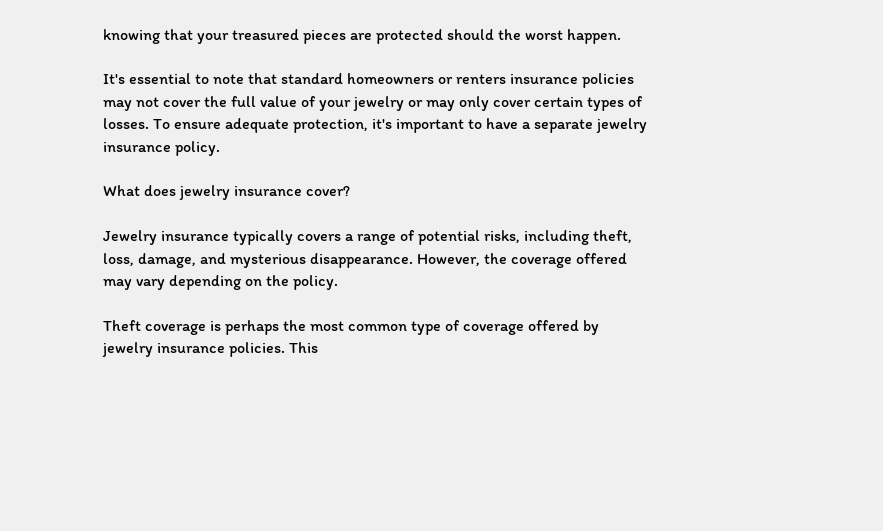knowing that your treasured pieces are protected should the worst happen.

It's essential to note that standard homeowners or renters insurance policies may not cover the full value of your jewelry or may only cover certain types of losses. To ensure adequate protection, it's important to have a separate jewelry insurance policy.

What does jewelry insurance cover?

Jewelry insurance typically covers a range of potential risks, including theft, loss, damage, and mysterious disappearance. However, the coverage offered may vary depending on the policy.

Theft coverage is perhaps the most common type of coverage offered by jewelry insurance policies. This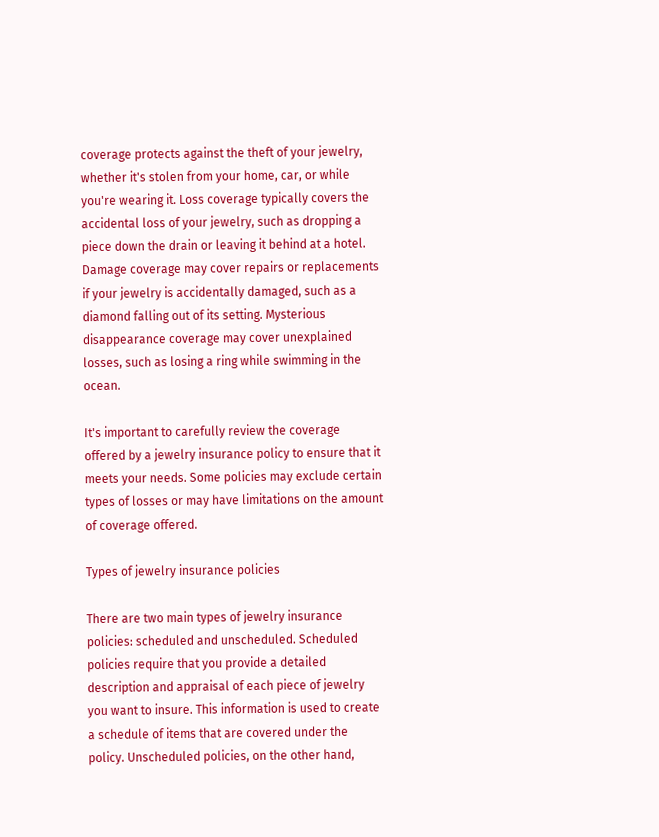coverage protects against the theft of your jewelry, whether it's stolen from your home, car, or while you're wearing it. Loss coverage typically covers the accidental loss of your jewelry, such as dropping a piece down the drain or leaving it behind at a hotel. Damage coverage may cover repairs or replacements if your jewelry is accidentally damaged, such as a diamond falling out of its setting. Mysterious disappearance coverage may cover unexplained losses, such as losing a ring while swimming in the ocean.

It's important to carefully review the coverage offered by a jewelry insurance policy to ensure that it meets your needs. Some policies may exclude certain types of losses or may have limitations on the amount of coverage offered.

Types of jewelry insurance policies

There are two main types of jewelry insurance policies: scheduled and unscheduled. Scheduled policies require that you provide a detailed description and appraisal of each piece of jewelry you want to insure. This information is used to create a schedule of items that are covered under the policy. Unscheduled policies, on the other hand,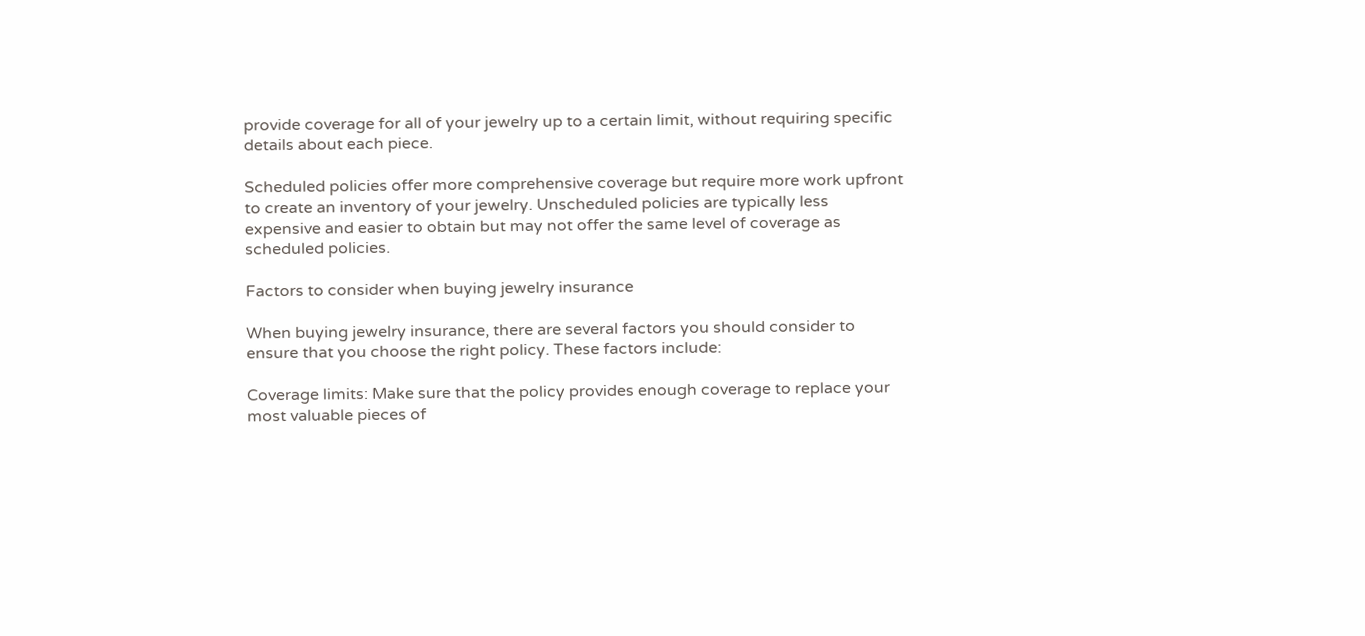provide coverage for all of your jewelry up to a certain limit, without requiring specific details about each piece.

Scheduled policies offer more comprehensive coverage but require more work upfront to create an inventory of your jewelry. Unscheduled policies are typically less expensive and easier to obtain but may not offer the same level of coverage as scheduled policies.

Factors to consider when buying jewelry insurance

When buying jewelry insurance, there are several factors you should consider to ensure that you choose the right policy. These factors include:

Coverage limits: Make sure that the policy provides enough coverage to replace your most valuable pieces of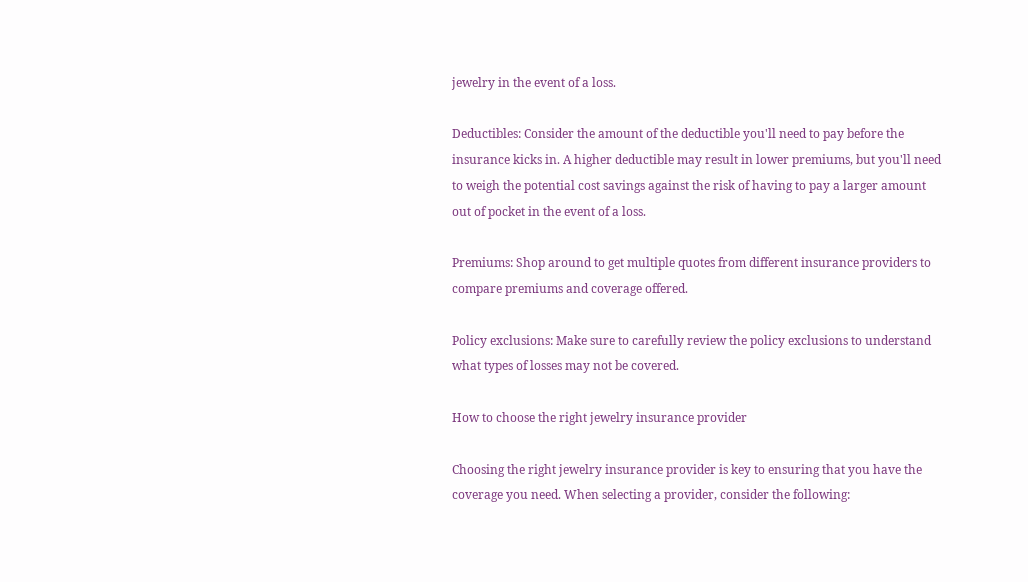jewelry in the event of a loss.

Deductibles: Consider the amount of the deductible you'll need to pay before the insurance kicks in. A higher deductible may result in lower premiums, but you'll need to weigh the potential cost savings against the risk of having to pay a larger amount out of pocket in the event of a loss.

Premiums: Shop around to get multiple quotes from different insurance providers to compare premiums and coverage offered.

Policy exclusions: Make sure to carefully review the policy exclusions to understand what types of losses may not be covered.

How to choose the right jewelry insurance provider

Choosing the right jewelry insurance provider is key to ensuring that you have the coverage you need. When selecting a provider, consider the following: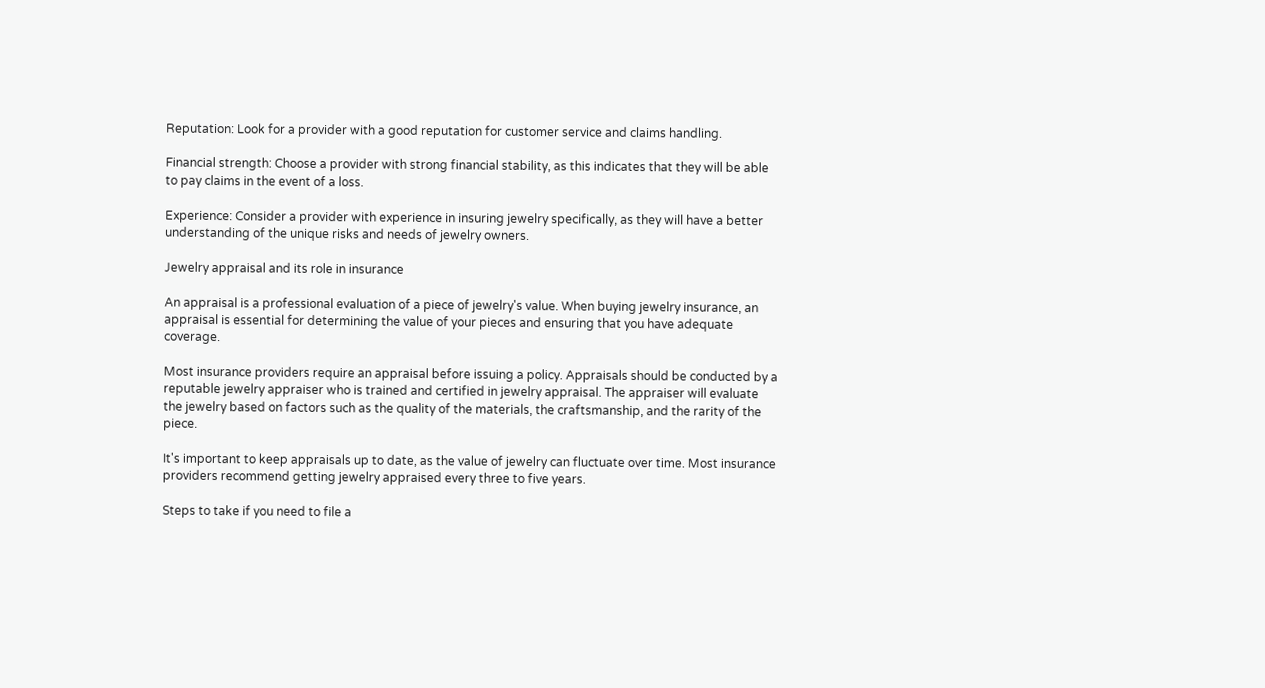Reputation: Look for a provider with a good reputation for customer service and claims handling.

Financial strength: Choose a provider with strong financial stability, as this indicates that they will be able to pay claims in the event of a loss.

Experience: Consider a provider with experience in insuring jewelry specifically, as they will have a better understanding of the unique risks and needs of jewelry owners.

Jewelry appraisal and its role in insurance

An appraisal is a professional evaluation of a piece of jewelry's value. When buying jewelry insurance, an appraisal is essential for determining the value of your pieces and ensuring that you have adequate coverage.

Most insurance providers require an appraisal before issuing a policy. Appraisals should be conducted by a reputable jewelry appraiser who is trained and certified in jewelry appraisal. The appraiser will evaluate the jewelry based on factors such as the quality of the materials, the craftsmanship, and the rarity of the piece.

It's important to keep appraisals up to date, as the value of jewelry can fluctuate over time. Most insurance providers recommend getting jewelry appraised every three to five years.

Steps to take if you need to file a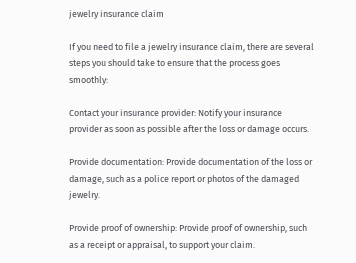jewelry insurance claim

If you need to file a jewelry insurance claim, there are several steps you should take to ensure that the process goes smoothly:

Contact your insurance provider: Notify your insurance provider as soon as possible after the loss or damage occurs.

Provide documentation: Provide documentation of the loss or damage, such as a police report or photos of the damaged jewelry.

Provide proof of ownership: Provide proof of ownership, such as a receipt or appraisal, to support your claim.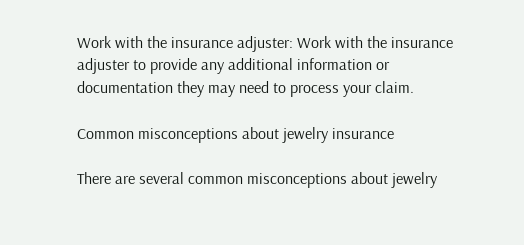Work with the insurance adjuster: Work with the insurance adjuster to provide any additional information or documentation they may need to process your claim.

Common misconceptions about jewelry insurance

There are several common misconceptions about jewelry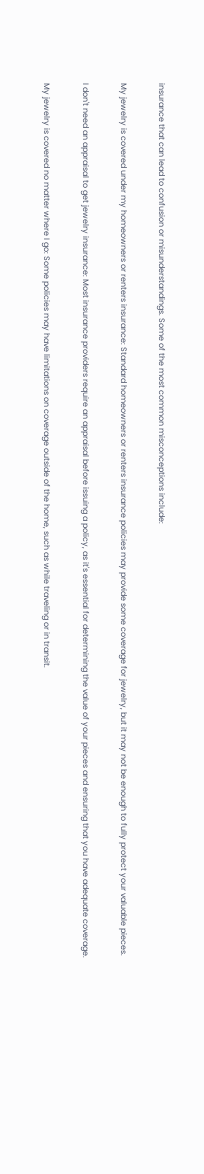insurance that can lead to confusion or misunderstandings. Some of the most common misconceptions include:

My jewelry is covered under my homeowners or renters insurance: Standard homeowners or renters insurance policies may provide some coverage for jewelry, but it may not be enough to fully protect your valuable pieces.

I don't need an appraisal to get jewelry insurance: Most insurance providers require an appraisal before issuing a policy, as it's essential for determining the value of your pieces and ensuring that you have adequate coverage.

My jewelry is covered no matter where I go: Some policies may have limitations on coverage outside of the home, such as while traveling or in transit.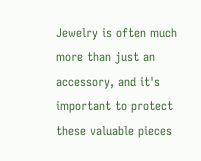Jewelry is often much more than just an accessory, and it's important to protect these valuable pieces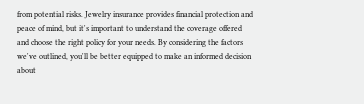from potential risks. Jewelry insurance provides financial protection and peace of mind, but it's important to understand the coverage offered and choose the right policy for your needs. By considering the factors we've outlined, you'll be better equipped to make an informed decision about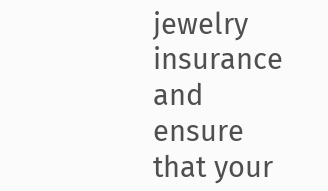jewelry insurance and ensure that your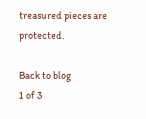treasured pieces are protected.

Back to blog
1 of 3